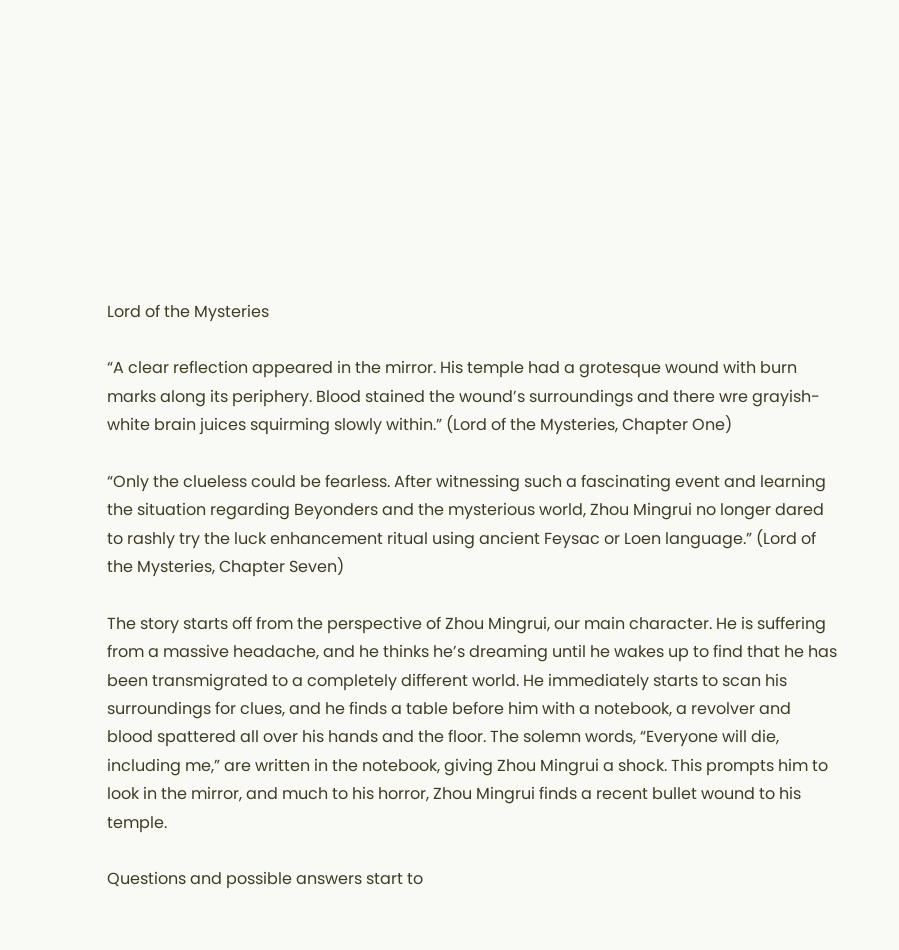Lord of the Mysteries

“A clear reflection appeared in the mirror. His temple had a grotesque wound with burn marks along its periphery. Blood stained the wound’s surroundings and there wre grayish-white brain juices squirming slowly within.” (Lord of the Mysteries, Chapter One)

“Only the clueless could be fearless. After witnessing such a fascinating event and learning the situation regarding Beyonders and the mysterious world, Zhou Mingrui no longer dared to rashly try the luck enhancement ritual using ancient Feysac or Loen language.” (Lord of the Mysteries, Chapter Seven)

The story starts off from the perspective of Zhou Mingrui, our main character. He is suffering from a massive headache, and he thinks he’s dreaming until he wakes up to find that he has been transmigrated to a completely different world. He immediately starts to scan his surroundings for clues, and he finds a table before him with a notebook, a revolver and blood spattered all over his hands and the floor. The solemn words, “Everyone will die, including me,” are written in the notebook, giving Zhou Mingrui a shock. This prompts him to look in the mirror, and much to his horror, Zhou Mingrui finds a recent bullet wound to his temple.

Questions and possible answers start to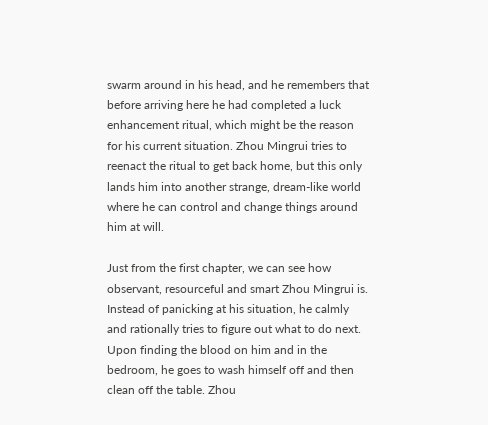swarm around in his head, and he remembers that before arriving here he had completed a luck enhancement ritual, which might be the reason for his current situation. Zhou Mingrui tries to reenact the ritual to get back home, but this only lands him into another strange, dream-like world where he can control and change things around him at will.

Just from the first chapter, we can see how observant, resourceful and smart Zhou Mingrui is. Instead of panicking at his situation, he calmly and rationally tries to figure out what to do next. Upon finding the blood on him and in the bedroom, he goes to wash himself off and then clean off the table. Zhou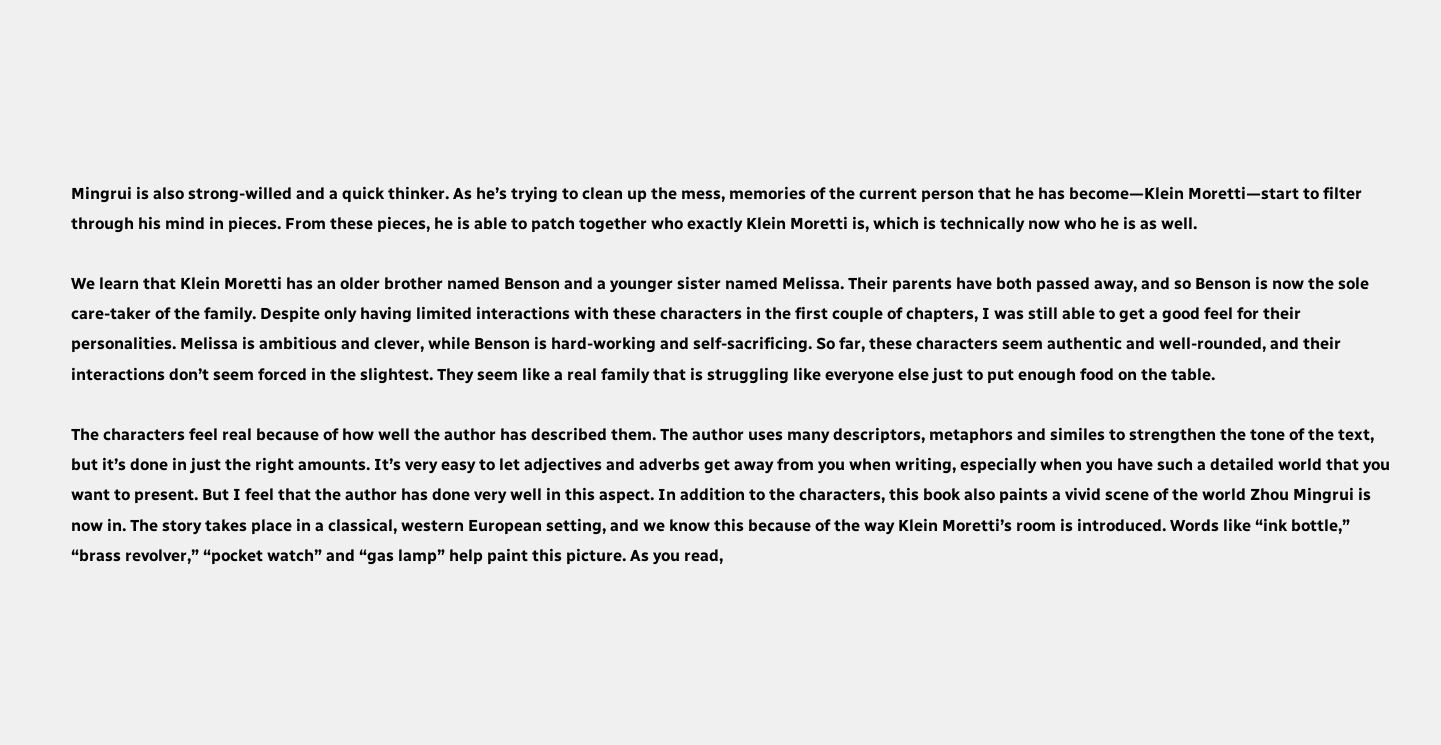Mingrui is also strong-willed and a quick thinker. As he’s trying to clean up the mess, memories of the current person that he has become—Klein Moretti—start to filter through his mind in pieces. From these pieces, he is able to patch together who exactly Klein Moretti is, which is technically now who he is as well.

We learn that Klein Moretti has an older brother named Benson and a younger sister named Melissa. Their parents have both passed away, and so Benson is now the sole care-taker of the family. Despite only having limited interactions with these characters in the first couple of chapters, I was still able to get a good feel for their personalities. Melissa is ambitious and clever, while Benson is hard-working and self-sacrificing. So far, these characters seem authentic and well-rounded, and their interactions don’t seem forced in the slightest. They seem like a real family that is struggling like everyone else just to put enough food on the table.

The characters feel real because of how well the author has described them. The author uses many descriptors, metaphors and similes to strengthen the tone of the text, but it’s done in just the right amounts. It’s very easy to let adjectives and adverbs get away from you when writing, especially when you have such a detailed world that you want to present. But I feel that the author has done very well in this aspect. In addition to the characters, this book also paints a vivid scene of the world Zhou Mingrui is now in. The story takes place in a classical, western European setting, and we know this because of the way Klein Moretti’s room is introduced. Words like “ink bottle,” “brass revolver,” “pocket watch” and “gas lamp” help paint this picture. As you read,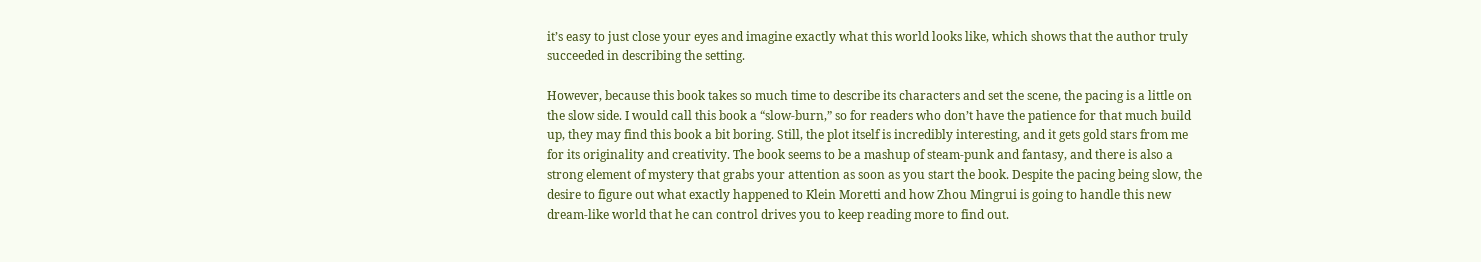it’s easy to just close your eyes and imagine exactly what this world looks like, which shows that the author truly succeeded in describing the setting.

However, because this book takes so much time to describe its characters and set the scene, the pacing is a little on the slow side. I would call this book a “slow-burn,” so for readers who don’t have the patience for that much build up, they may find this book a bit boring. Still, the plot itself is incredibly interesting, and it gets gold stars from me for its originality and creativity. The book seems to be a mashup of steam-punk and fantasy, and there is also a strong element of mystery that grabs your attention as soon as you start the book. Despite the pacing being slow, the desire to figure out what exactly happened to Klein Moretti and how Zhou Mingrui is going to handle this new dream-like world that he can control drives you to keep reading more to find out.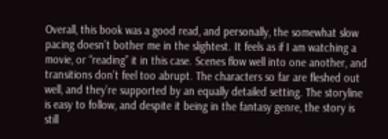Overall, this book was a good read, and personally, the somewhat slow pacing doesn’t bother me in the slightest. It feels as if I am watching a movie, or “reading” it in this case. Scenes flow well into one another, and transitions don’t feel too abrupt. The characters so far are fleshed out well, and they’re supported by an equally detailed setting. The storyline is easy to follow, and despite it being in the fantasy genre, the story is still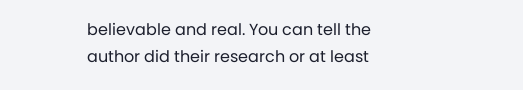believable and real. You can tell the author did their research or at least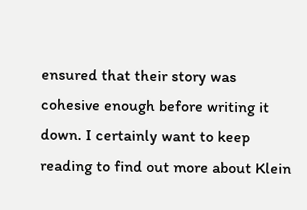ensured that their story was cohesive enough before writing it down. I certainly want to keep reading to find out more about Klein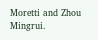Moretti and Zhou Mingrui.